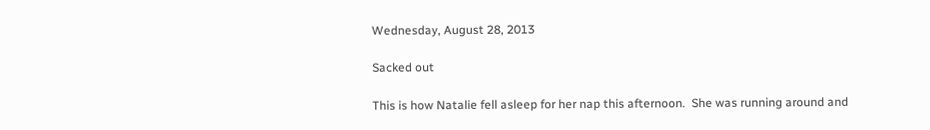Wednesday, August 28, 2013

Sacked out

This is how Natalie fell asleep for her nap this afternoon.  She was running around and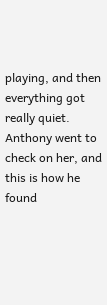playing, and then everything got really quiet.  Anthony went to check on her, and this is how he found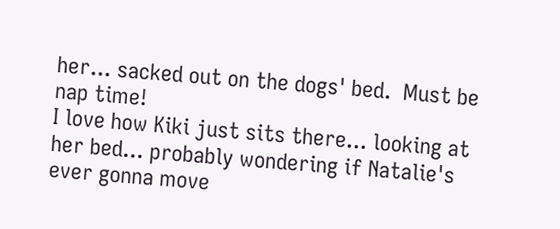her... sacked out on the dogs' bed.  Must be nap time!
I love how Kiki just sits there... looking at her bed... probably wondering if Natalie's ever gonna move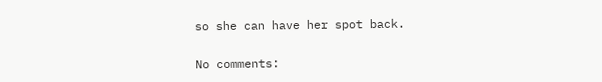so she can have her spot back.

No comments: